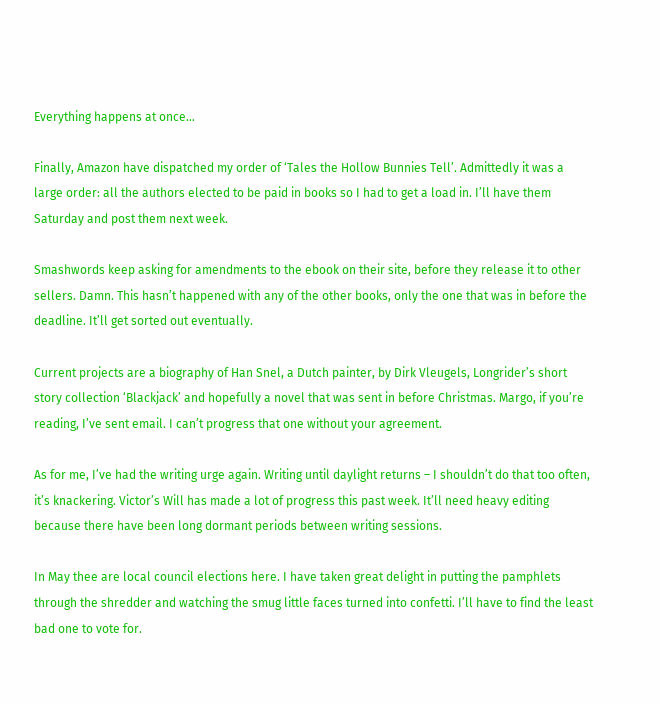Everything happens at once…

Finally, Amazon have dispatched my order of ‘Tales the Hollow Bunnies Tell’. Admittedly it was a large order: all the authors elected to be paid in books so I had to get a load in. I’ll have them Saturday and post them next week.

Smashwords keep asking for amendments to the ebook on their site, before they release it to other sellers. Damn. This hasn’t happened with any of the other books, only the one that was in before the deadline. It’ll get sorted out eventually.

Current projects are a biography of Han Snel, a Dutch painter, by Dirk Vleugels, Longrider’s short story collection ‘Blackjack’ and hopefully a novel that was sent in before Christmas. Margo, if you’re reading, I’ve sent email. I can’t progress that one without your agreement.

As for me, I’ve had the writing urge again. Writing until daylight returns – I shouldn’t do that too often, it’s knackering. Victor’s Will has made a lot of progress this past week. It’ll need heavy editing because there have been long dormant periods between writing sessions.

In May thee are local council elections here. I have taken great delight in putting the pamphlets through the shredder and watching the smug little faces turned into confetti. I’ll have to find the least bad one to vote for.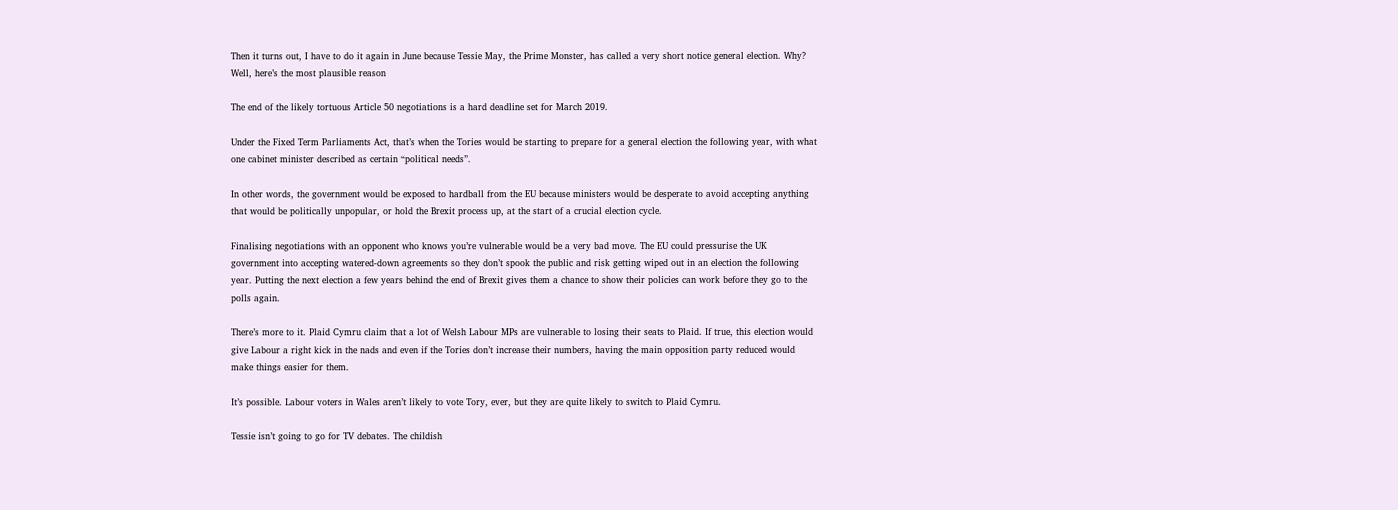Then it turns out, I have to do it again in June because Tessie May, the Prime Monster, has called a very short notice general election. Why? Well, here’s the most plausible reason

The end of the likely tortuous Article 50 negotiations is a hard deadline set for March 2019.

Under the Fixed Term Parliaments Act, that’s when the Tories would be starting to prepare for a general election the following year, with what one cabinet minister described as certain “political needs”.

In other words, the government would be exposed to hardball from the EU because ministers would be desperate to avoid accepting anything that would be politically unpopular, or hold the Brexit process up, at the start of a crucial election cycle.

Finalising negotiations with an opponent who knows you’re vulnerable would be a very bad move. The EU could pressurise the UK government into accepting watered-down agreements so they don’t spook the public and risk getting wiped out in an election the following year. Putting the next election a few years behind the end of Brexit gives them a chance to show their policies can work before they go to the polls again.

There’s more to it. Plaid Cymru claim that a lot of Welsh Labour MPs are vulnerable to losing their seats to Plaid. If true, this election would give Labour a right kick in the nads and even if the Tories don’t increase their numbers, having the main opposition party reduced would make things easier for them.

It’s possible. Labour voters in Wales aren’t likely to vote Tory, ever, but they are quite likely to switch to Plaid Cymru.

Tessie isn’t going to go for TV debates. The childish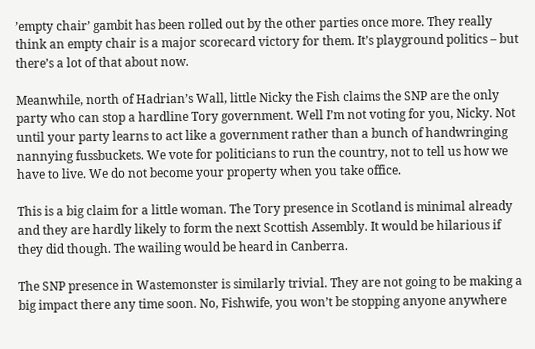’empty chair’ gambit has been rolled out by the other parties once more. They really think an empty chair is a major scorecard victory for them. It’s playground politics – but there’s a lot of that about now.

Meanwhile, north of Hadrian’s Wall, little Nicky the Fish claims the SNP are the only party who can stop a hardline Tory government. Well I’m not voting for you, Nicky. Not until your party learns to act like a government rather than a bunch of handwringing nannying fussbuckets. We vote for politicians to run the country, not to tell us how we have to live. We do not become your property when you take office.

This is a big claim for a little woman. The Tory presence in Scotland is minimal already and they are hardly likely to form the next Scottish Assembly. It would be hilarious if they did though. The wailing would be heard in Canberra.

The SNP presence in Wastemonster is similarly trivial. They are not going to be making a big impact there any time soon. No, Fishwife, you won’t be stopping anyone anywhere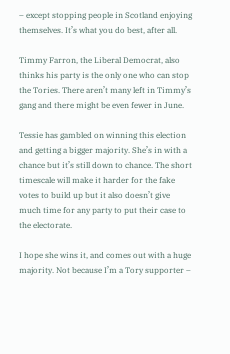– except stopping people in Scotland enjoying themselves. It’s what you do best, after all.

Timmy Farron, the Liberal Democrat, also thinks his party is the only one who can stop the Tories. There aren’t many left in Timmy’s gang and there might be even fewer in June.

Tessie has gambled on winning this election and getting a bigger majority. She’s in with a chance but it’s still down to chance. The short timescale will make it harder for the fake votes to build up but it also doesn’t give much time for any party to put their case to the electorate.

I hope she wins it, and comes out with a huge majority. Not because I’m a Tory supporter –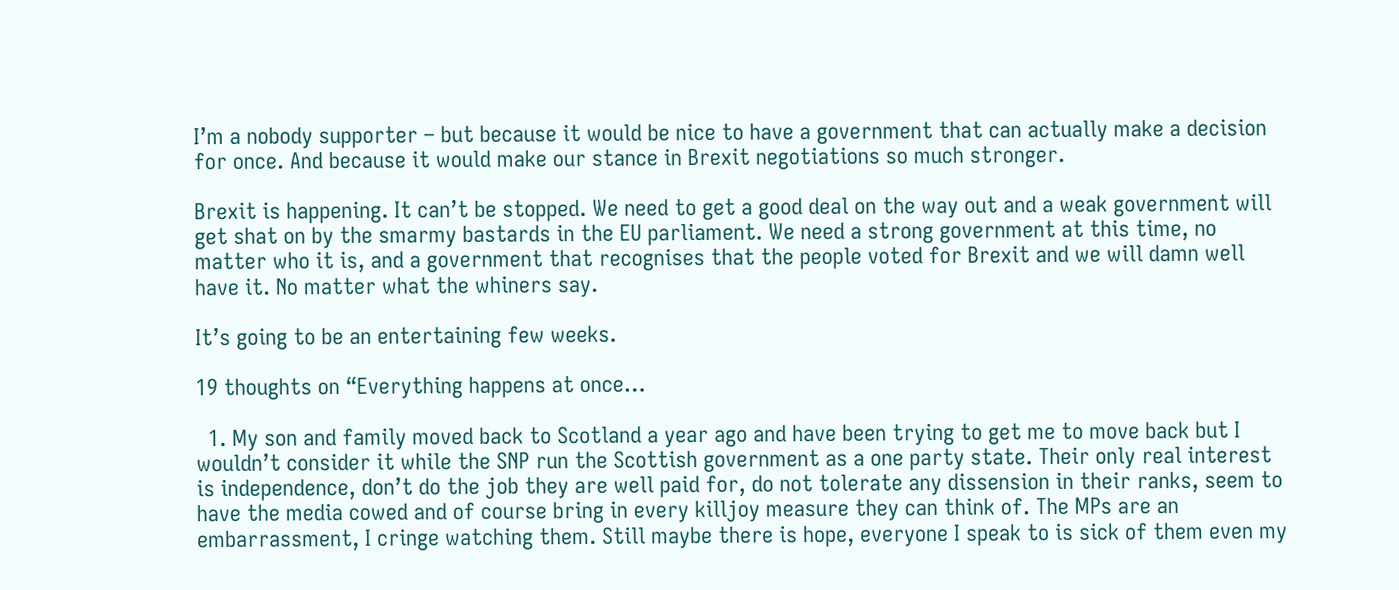I’m a nobody supporter – but because it would be nice to have a government that can actually make a decision for once. And because it would make our stance in Brexit negotiations so much stronger.

Brexit is happening. It can’t be stopped. We need to get a good deal on the way out and a weak government will get shat on by the smarmy bastards in the EU parliament. We need a strong government at this time, no matter who it is, and a government that recognises that the people voted for Brexit and we will damn well have it. No matter what the whiners say.

It’s going to be an entertaining few weeks.

19 thoughts on “Everything happens at once…

  1. My son and family moved back to Scotland a year ago and have been trying to get me to move back but I wouldn’t consider it while the SNP run the Scottish government as a one party state. Their only real interest is independence, don’t do the job they are well paid for, do not tolerate any dissension in their ranks, seem to have the media cowed and of course bring in every killjoy measure they can think of. The MPs are an embarrassment, I cringe watching them. Still maybe there is hope, everyone I speak to is sick of them even my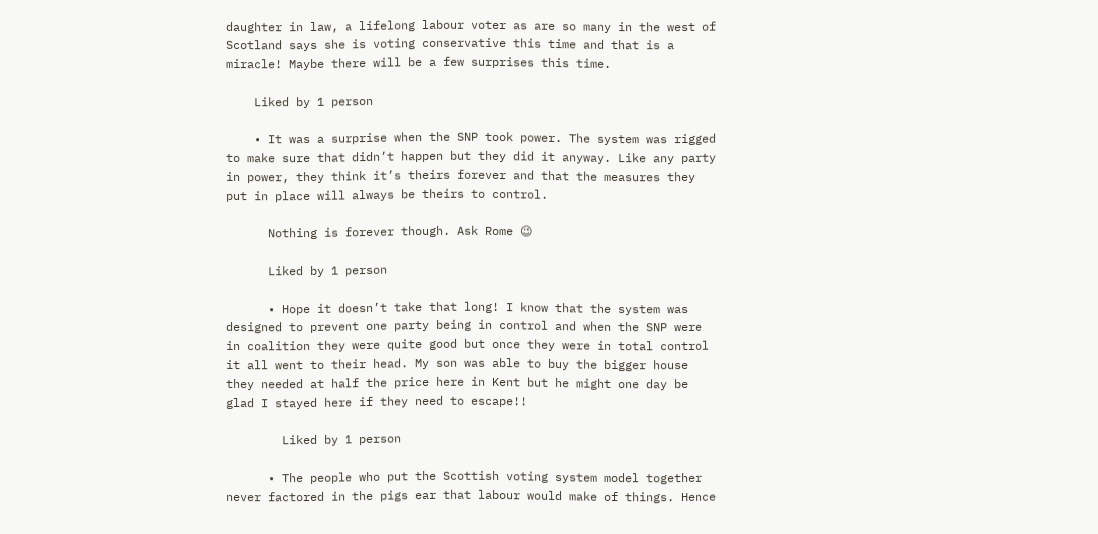daughter in law, a lifelong labour voter as are so many in the west of Scotland says she is voting conservative this time and that is a miracle! Maybe there will be a few surprises this time.

    Liked by 1 person

    • It was a surprise when the SNP took power. The system was rigged to make sure that didn’t happen but they did it anyway. Like any party in power, they think it’s theirs forever and that the measures they put in place will always be theirs to control.

      Nothing is forever though. Ask Rome 😉

      Liked by 1 person

      • Hope it doesn’t take that long! I know that the system was designed to prevent one party being in control and when the SNP were in coalition they were quite good but once they were in total control it all went to their head. My son was able to buy the bigger house they needed at half the price here in Kent but he might one day be glad I stayed here if they need to escape!!

        Liked by 1 person

      • The people who put the Scottish voting system model together never factored in the pigs ear that labour would make of things. Hence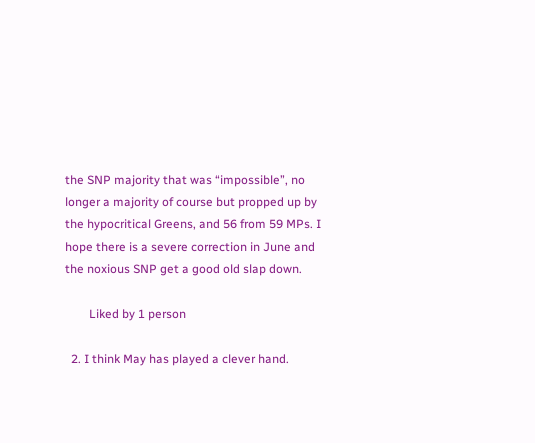the SNP majority that was “impossible”, no longer a majority of course but propped up by the hypocritical Greens, and 56 from 59 MPs. I hope there is a severe correction in June and the noxious SNP get a good old slap down.

        Liked by 1 person

  2. I think May has played a clever hand.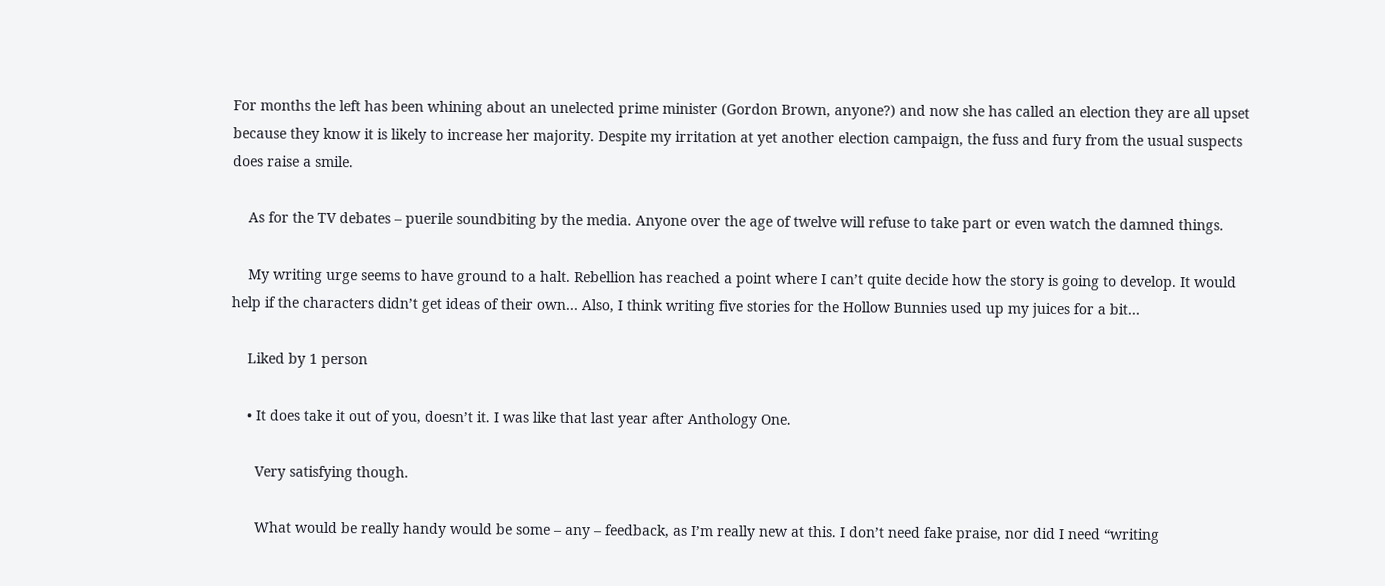For months the left has been whining about an unelected prime minister (Gordon Brown, anyone?) and now she has called an election they are all upset because they know it is likely to increase her majority. Despite my irritation at yet another election campaign, the fuss and fury from the usual suspects does raise a smile.

    As for the TV debates – puerile soundbiting by the media. Anyone over the age of twelve will refuse to take part or even watch the damned things.

    My writing urge seems to have ground to a halt. Rebellion has reached a point where I can’t quite decide how the story is going to develop. It would help if the characters didn’t get ideas of their own… Also, I think writing five stories for the Hollow Bunnies used up my juices for a bit…

    Liked by 1 person

    • It does take it out of you, doesn’t it. I was like that last year after Anthology One.

      Very satisfying though.

      What would be really handy would be some – any – feedback, as I’m really new at this. I don’t need fake praise, nor did I need “writing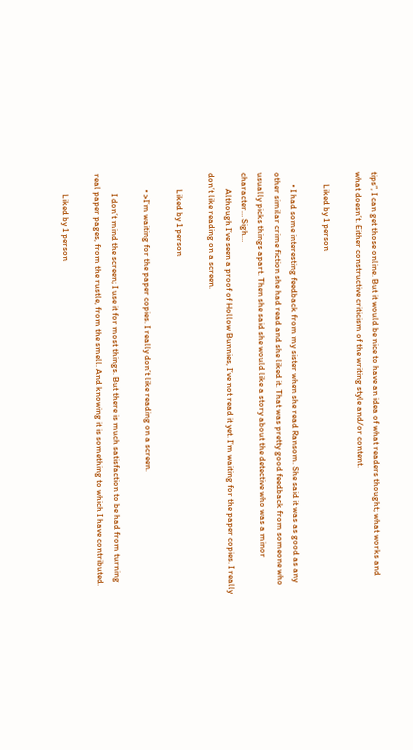tips”, I can get those online. But it would be nice to have an idea of what readers thought; what works and what doesn’t. Either constructive criticism of the writing style and/or content.

      Liked by 1 person

      • I had some interesting feedback from my sister when she read Ransom. She said it was as good as any other similar crime fiction she had read and she liked it. That was pretty good feedback from someone who usually picks things apart. Then she said she would like a story about the detective who was a minor character… Sigh…
        Although I’ve seen a proof of Hollow Bunnies, I’ve not read it yet. I’m waiting for the paper copies. I really don’t like reading on a screen.

        Liked by 1 person

        • >I’m waiting for the paper copies. I really don’t like reading on a screen.

          I don’t mind the screen; I use it for most things. But there is much satisfaction to be had from turning real paper pages, from the rustle, from the smell. And knowing it is something to which I have contributed.

          Liked by 1 person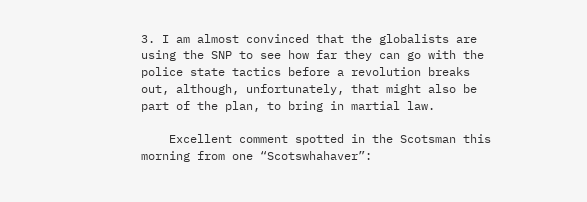3. I am almost convinced that the globalists are using the SNP to see how far they can go with the police state tactics before a revolution breaks out, although, unfortunately, that might also be part of the plan, to bring in martial law.

    Excellent comment spotted in the Scotsman this morning from one “Scotswhahaver”: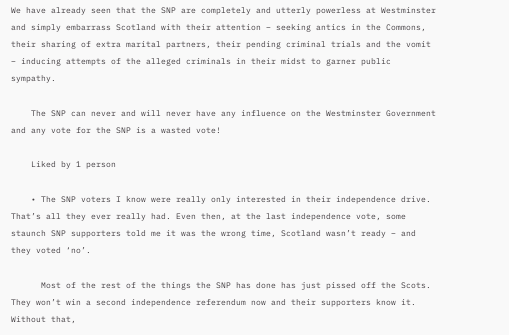We have already seen that the SNP are completely and utterly powerless at Westminster and simply embarrass Scotland with their attention – seeking antics in the Commons, their sharing of extra marital partners, their pending criminal trials and the vomit – inducing attempts of the alleged criminals in their midst to garner public sympathy.

    The SNP can never and will never have any influence on the Westminster Government and any vote for the SNP is a wasted vote!

    Liked by 1 person

    • The SNP voters I know were really only interested in their independence drive. That’s all they ever really had. Even then, at the last independence vote, some staunch SNP supporters told me it was the wrong time, Scotland wasn’t ready – and they voted ‘no’.

      Most of the rest of the things the SNP has done has just pissed off the Scots. They won’t win a second independence referendum now and their supporters know it. Without that,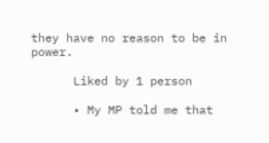they have no reason to be in power.

      Liked by 1 person

      • My MP told me that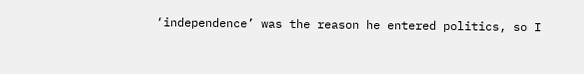‘independence’ was the reason he entered politics, so I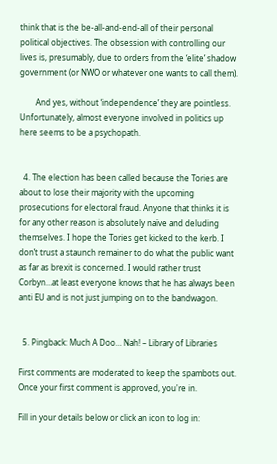think that is the be-all-and-end-all of their personal political objectives. The obsession with controlling our lives is, presumably, due to orders from the ‘elite’ shadow government (or NWO or whatever one wants to call them).

        And yes, without ‘independence’ they are pointless. Unfortunately, almost everyone involved in politics up here seems to be a psychopath.


  4. The election has been called because the Tories are about to lose their majority with the upcoming prosecutions for electoral fraud. Anyone that thinks it is for any other reason is absolutely naïve and deluding themselves. I hope the Tories get kicked to the kerb. I don’t trust a staunch remainer to do what the public want as far as brexit is concerned. I would rather trust Corbyn…at least everyone knows that he has always been anti EU and is not just jumping on to the bandwagon.


  5. Pingback: Much A Doo… Nah! – Library of Libraries

First comments are moderated to keep the spambots out. Once your first comment is approved, you're in.

Fill in your details below or click an icon to log in: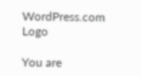WordPress.com Logo

You are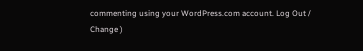commenting using your WordPress.com account. Log Out /  Change )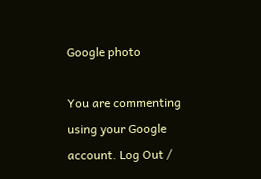Google photo

You are commenting using your Google account. Log Out /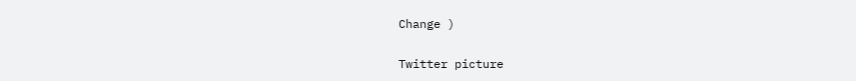Change )

Twitter picture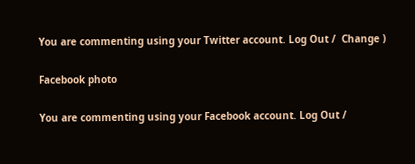You are commenting using your Twitter account. Log Out /  Change )

Facebook photo

You are commenting using your Facebook account. Log Out /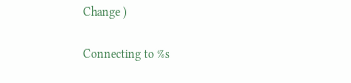Change )

Connecting to %s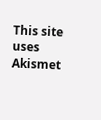This site uses Akismet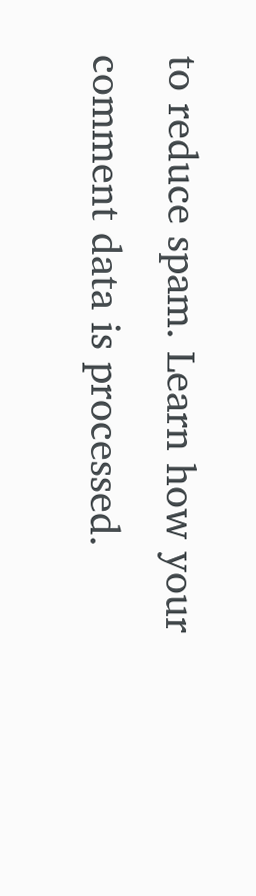to reduce spam. Learn how your comment data is processed.